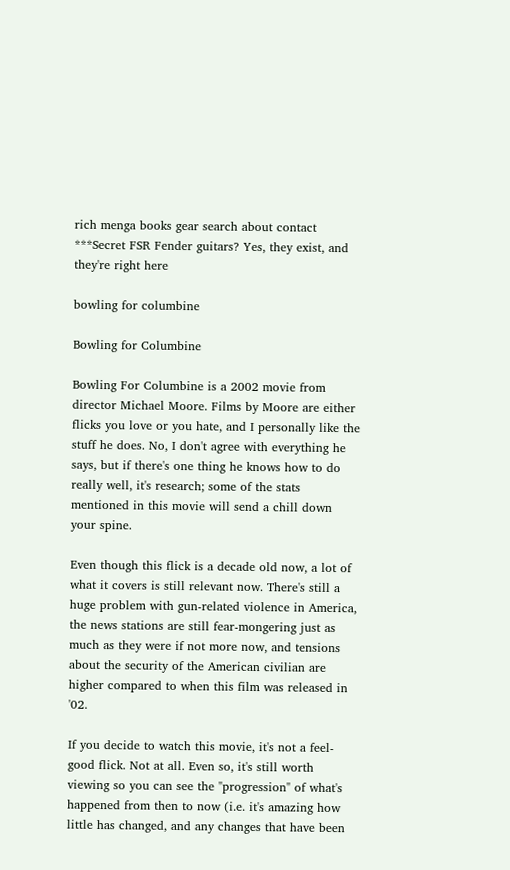rich menga books gear search about contact
***Secret FSR Fender guitars? Yes, they exist, and they're right here

bowling for columbine

Bowling for Columbine

Bowling For Columbine is a 2002 movie from director Michael Moore. Films by Moore are either flicks you love or you hate, and I personally like the stuff he does. No, I don't agree with everything he says, but if there's one thing he knows how to do really well, it's research; some of the stats mentioned in this movie will send a chill down your spine.

Even though this flick is a decade old now, a lot of what it covers is still relevant now. There's still a huge problem with gun-related violence in America, the news stations are still fear-mongering just as much as they were if not more now, and tensions about the security of the American civilian are higher compared to when this film was released in '02.

If you decide to watch this movie, it's not a feel-good flick. Not at all. Even so, it's still worth viewing so you can see the "progression" of what's happened from then to now (i.e. it's amazing how little has changed, and any changes that have been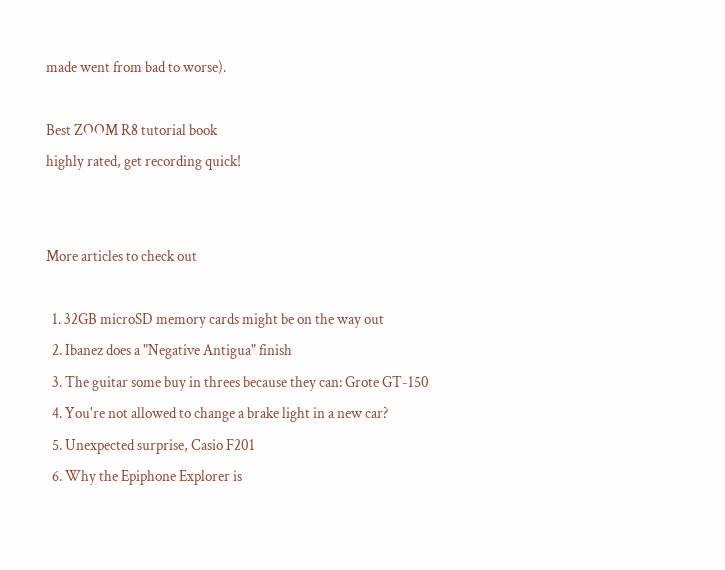made went from bad to worse).

Best ZOOM R8 tutorial book
highly rated, get recording quick!


More articles to check out

  1. 32GB microSD memory cards might be on the way out
  2. Ibanez does a "Negative Antigua" finish
  3. The guitar some buy in threes because they can: Grote GT-150
  4. You're not allowed to change a brake light in a new car?
  5. Unexpected surprise, Casio F201
  6. Why the Epiphone Explorer is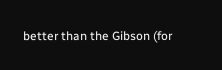better than the Gibson (for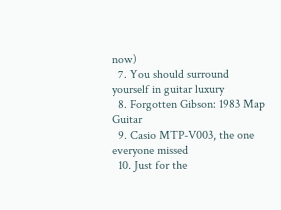now)
  7. You should surround yourself in guitar luxury
  8. Forgotten Gibson: 1983 Map Guitar
  9. Casio MTP-V003, the one everyone missed
  10. Just for the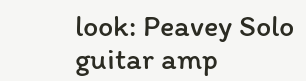look: Peavey Solo guitar amp